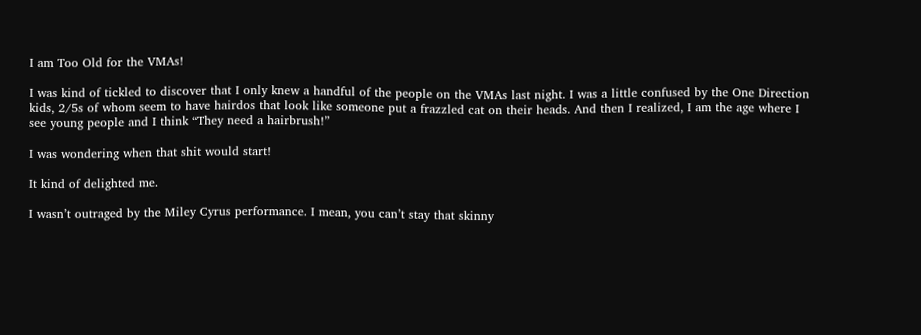I am Too Old for the VMAs!

I was kind of tickled to discover that I only knew a handful of the people on the VMAs last night. I was a little confused by the One Direction kids, 2/5s of whom seem to have hairdos that look like someone put a frazzled cat on their heads. And then I realized, I am the age where I see young people and I think “They need a hairbrush!”

I was wondering when that shit would start!

It kind of delighted me.

I wasn’t outraged by the Miley Cyrus performance. I mean, you can’t stay that skinny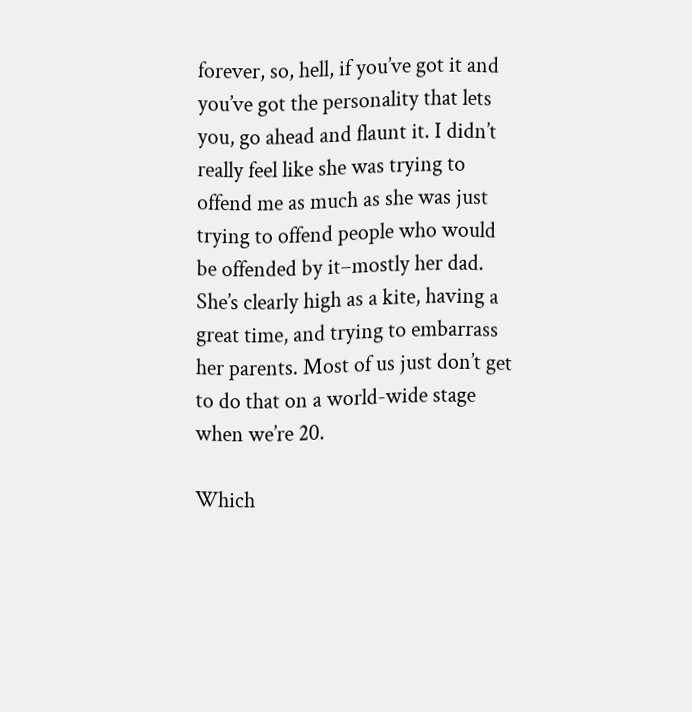forever, so, hell, if you’ve got it and you’ve got the personality that lets you, go ahead and flaunt it. I didn’t really feel like she was trying to offend me as much as she was just trying to offend people who would be offended by it–mostly her dad. She’s clearly high as a kite, having a great time, and trying to embarrass her parents. Most of us just don’t get to do that on a world-wide stage when we’re 20.

Which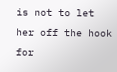is not to let her off the hook for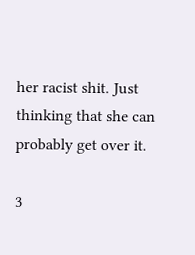her racist shit. Just thinking that she can probably get over it.

3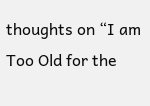thoughts on “I am Too Old for the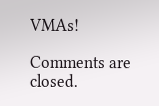VMAs!

Comments are closed.